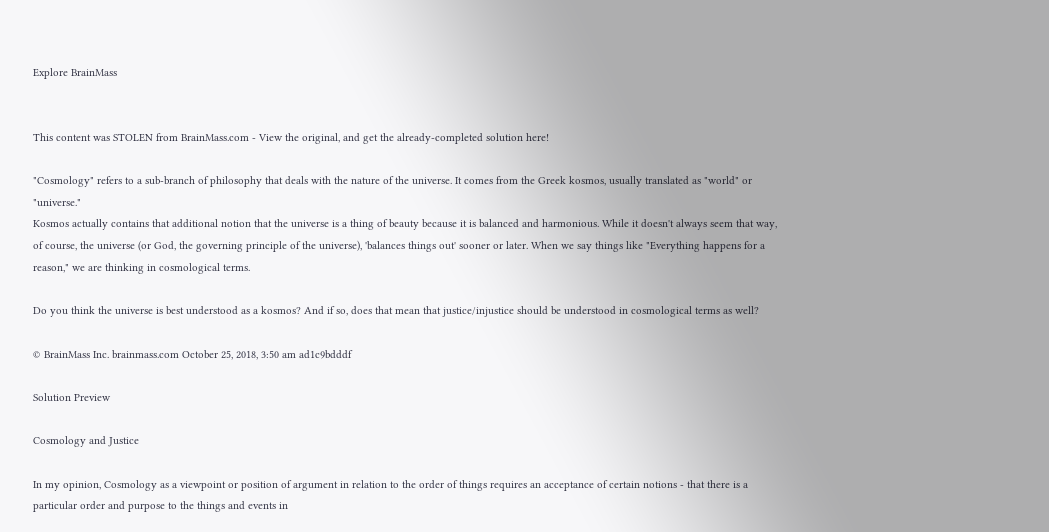Explore BrainMass


This content was STOLEN from BrainMass.com - View the original, and get the already-completed solution here!

"Cosmology" refers to a sub-branch of philosophy that deals with the nature of the universe. It comes from the Greek kosmos, usually translated as "world" or "universe."
Kosmos actually contains that additional notion that the universe is a thing of beauty because it is balanced and harmonious. While it doesn't always seem that way, of course, the universe (or God, the governing principle of the universe), 'balances things out' sooner or later. When we say things like "Everything happens for a reason," we are thinking in cosmological terms.

Do you think the universe is best understood as a kosmos? And if so, does that mean that justice/injustice should be understood in cosmological terms as well?

© BrainMass Inc. brainmass.com October 25, 2018, 3:50 am ad1c9bdddf

Solution Preview

Cosmology and Justice

In my opinion, Cosmology as a viewpoint or position of argument in relation to the order of things requires an acceptance of certain notions - that there is a particular order and purpose to the things and events in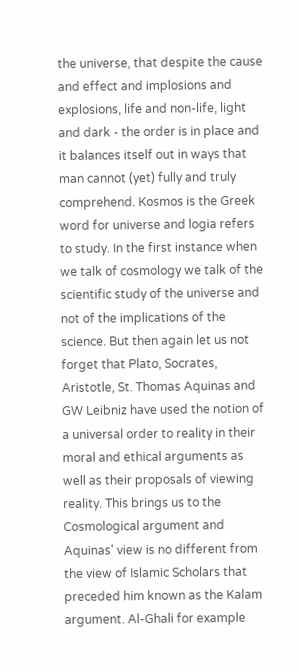the universe, that despite the cause and effect and implosions and explosions, life and non-life, light and dark - the order is in place and it balances itself out in ways that man cannot (yet) fully and truly comprehend. Kosmos is the Greek word for universe and logia refers to study. In the first instance when we talk of cosmology we talk of the scientific study of the universe and not of the implications of the science. But then again let us not forget that Plato, Socrates, Aristotle, St. Thomas Aquinas and GW Leibniz have used the notion of a universal order to reality in their moral and ethical arguments as well as their proposals of viewing reality. This brings us to the Cosmological argument and Aquinas' view is no different from the view of Islamic Scholars that preceded him known as the Kalam argument. Al-Ghali for example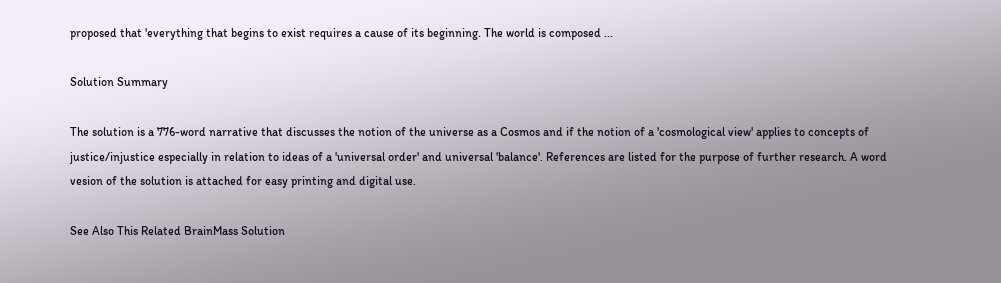proposed that 'everything that begins to exist requires a cause of its beginning. The world is composed ...

Solution Summary

The solution is a 776-word narrative that discusses the notion of the universe as a Cosmos and if the notion of a 'cosmological view' applies to concepts of justice/injustice especially in relation to ideas of a 'universal order' and universal 'balance'. References are listed for the purpose of further research. A word vesion of the solution is attached for easy printing and digital use.

See Also This Related BrainMass Solution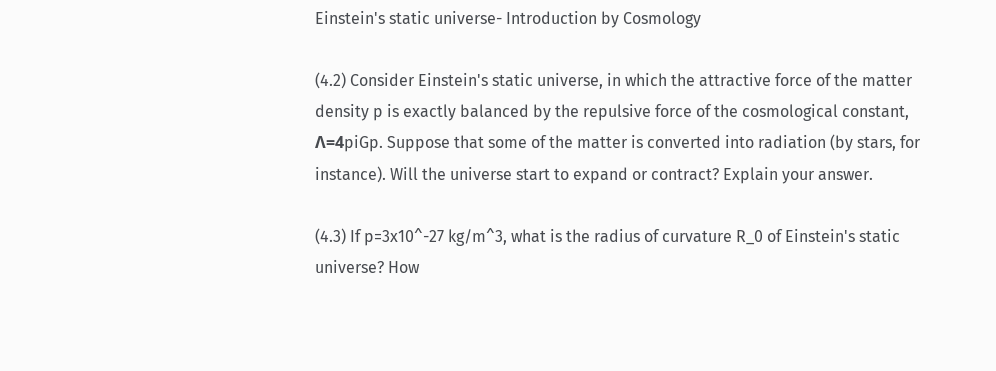Einstein's static universe- Introduction by Cosmology

(4.2) Consider Einstein's static universe, in which the attractive force of the matter density p is exactly balanced by the repulsive force of the cosmological constant, Λ=4piGp. Suppose that some of the matter is converted into radiation (by stars, for instance). Will the universe start to expand or contract? Explain your answer.

(4.3) If p=3x10^-27 kg/m^3, what is the radius of curvature R_0 of Einstein's static universe? How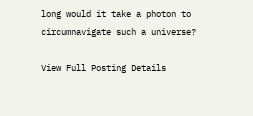long would it take a photon to circumnavigate such a universe?

View Full Posting Details